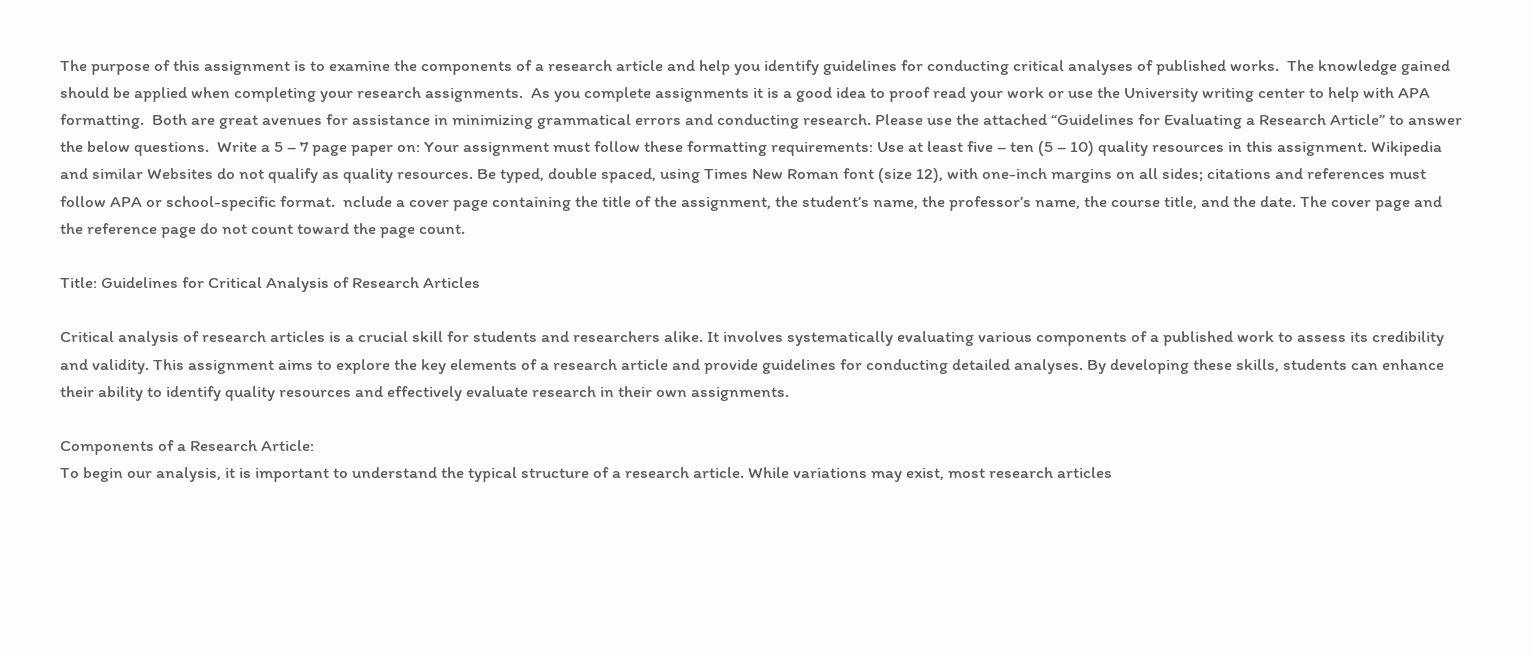The purpose of this assignment is to examine the components of a research article and help you identify guidelines for conducting critical analyses of published works.  The knowledge gained should be applied when completing your research assignments.  As you complete assignments it is a good idea to proof read your work or use the University writing center to help with APA formatting.  Both are great avenues for assistance in minimizing grammatical errors and conducting research. Please use the attached “Guidelines for Evaluating a Research Article” to answer the below questions.  Write a 5 – 7 page paper on: Your assignment must follow these formatting requirements: Use at least five – ten (5 – 10) quality resources in this assignment. Wikipedia and similar Websites do not qualify as quality resources. Be typed, double spaced, using Times New Roman font (size 12), with one-inch margins on all sides; citations and references must follow APA or school-specific format.  nclude a cover page containing the title of the assignment, the student’s name, the professor’s name, the course title, and the date. The cover page and the reference page do not count toward the page count.

Title: Guidelines for Critical Analysis of Research Articles

Critical analysis of research articles is a crucial skill for students and researchers alike. It involves systematically evaluating various components of a published work to assess its credibility and validity. This assignment aims to explore the key elements of a research article and provide guidelines for conducting detailed analyses. By developing these skills, students can enhance their ability to identify quality resources and effectively evaluate research in their own assignments.

Components of a Research Article:
To begin our analysis, it is important to understand the typical structure of a research article. While variations may exist, most research articles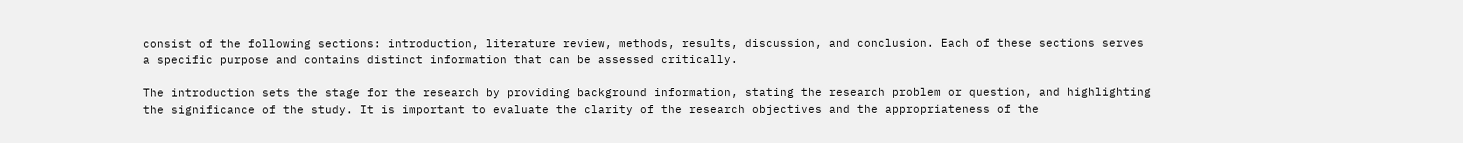consist of the following sections: introduction, literature review, methods, results, discussion, and conclusion. Each of these sections serves a specific purpose and contains distinct information that can be assessed critically.

The introduction sets the stage for the research by providing background information, stating the research problem or question, and highlighting the significance of the study. It is important to evaluate the clarity of the research objectives and the appropriateness of the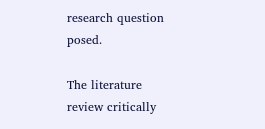research question posed.

The literature review critically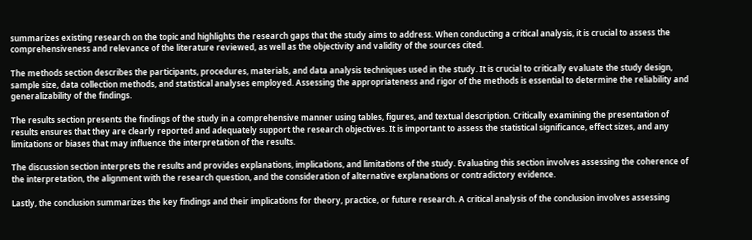summarizes existing research on the topic and highlights the research gaps that the study aims to address. When conducting a critical analysis, it is crucial to assess the comprehensiveness and relevance of the literature reviewed, as well as the objectivity and validity of the sources cited.

The methods section describes the participants, procedures, materials, and data analysis techniques used in the study. It is crucial to critically evaluate the study design, sample size, data collection methods, and statistical analyses employed. Assessing the appropriateness and rigor of the methods is essential to determine the reliability and generalizability of the findings.

The results section presents the findings of the study in a comprehensive manner using tables, figures, and textual description. Critically examining the presentation of results ensures that they are clearly reported and adequately support the research objectives. It is important to assess the statistical significance, effect sizes, and any limitations or biases that may influence the interpretation of the results.

The discussion section interprets the results and provides explanations, implications, and limitations of the study. Evaluating this section involves assessing the coherence of the interpretation, the alignment with the research question, and the consideration of alternative explanations or contradictory evidence.

Lastly, the conclusion summarizes the key findings and their implications for theory, practice, or future research. A critical analysis of the conclusion involves assessing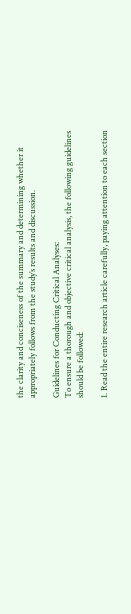the clarity and conciseness of the summary and determining whether it appropriately follows from the study’s results and discussion.

Guidelines for Conducting Critical Analyses:
To ensure a thorough and objective critical analysis, the following guidelines should be followed:

1. Read the entire research article carefully, paying attention to each section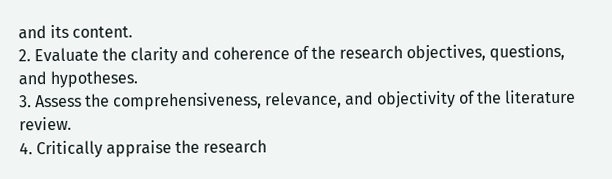and its content.
2. Evaluate the clarity and coherence of the research objectives, questions, and hypotheses.
3. Assess the comprehensiveness, relevance, and objectivity of the literature review.
4. Critically appraise the research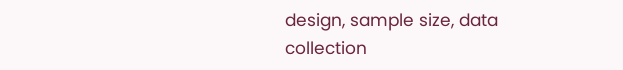design, sample size, data collection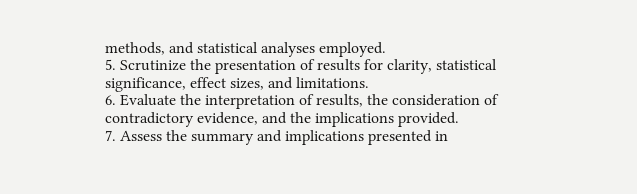methods, and statistical analyses employed.
5. Scrutinize the presentation of results for clarity, statistical significance, effect sizes, and limitations.
6. Evaluate the interpretation of results, the consideration of contradictory evidence, and the implications provided.
7. Assess the summary and implications presented in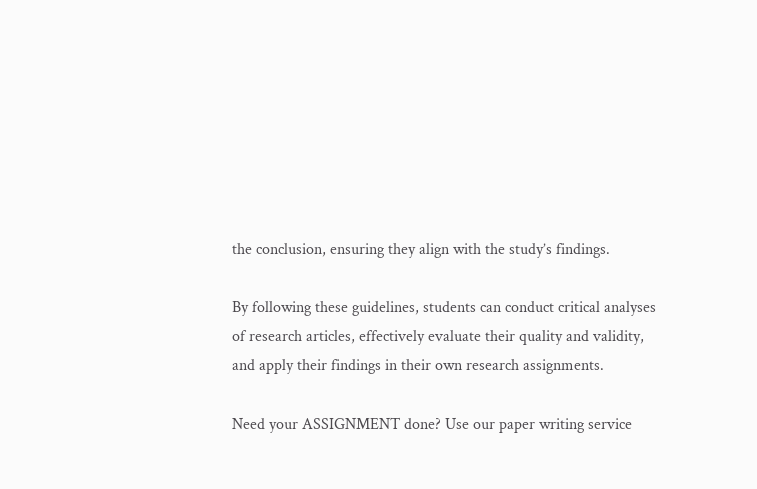the conclusion, ensuring they align with the study’s findings.

By following these guidelines, students can conduct critical analyses of research articles, effectively evaluate their quality and validity, and apply their findings in their own research assignments.

Need your ASSIGNMENT done? Use our paper writing service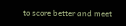to score better and meet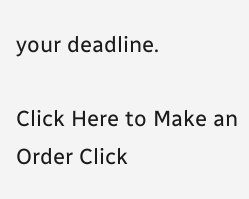your deadline.

Click Here to Make an Order Click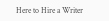Here to Hire a Writer